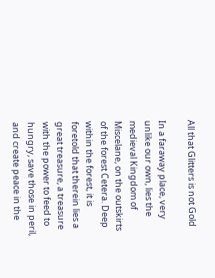All that Glitters is not Gold

In a faraway place, very unlike our own, lies the medieval Kingdom of Miscelane, on the outskirts of the forest Cetera. Deep within the forest, it is foretold that therein lies a great treasure, a treasure with the power to feed to hungry, save those in peril, and create peace in the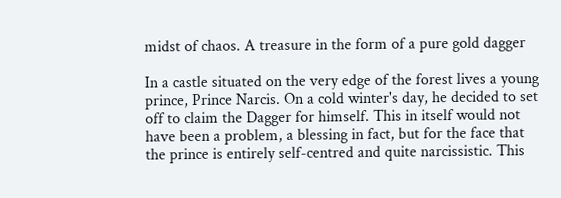midst of chaos. A treasure in the form of a pure gold dagger

In a castle situated on the very edge of the forest lives a young prince, Prince Narcis. On a cold winter's day, he decided to set off to claim the Dagger for himself. This in itself would not have been a problem, a blessing in fact, but for the face that the prince is entirely self-centred and quite narcissistic. This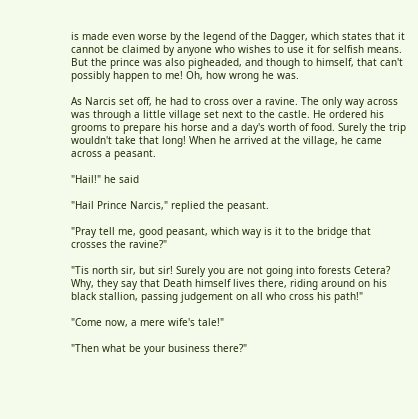is made even worse by the legend of the Dagger, which states that it cannot be claimed by anyone who wishes to use it for selfish means. But the prince was also pigheaded, and though to himself, that can't possibly happen to me! Oh, how wrong he was.

As Narcis set off, he had to cross over a ravine. The only way across was through a little village set next to the castle. He ordered his grooms to prepare his horse and a day's worth of food. Surely the trip wouldn't take that long! When he arrived at the village, he came across a peasant.

"Hail!" he said

"Hail Prince Narcis," replied the peasant.

"Pray tell me, good peasant, which way is it to the bridge that crosses the ravine?"

"Tis north sir, but sir! Surely you are not going into forests Cetera? Why, they say that Death himself lives there, riding around on his black stallion, passing judgement on all who cross his path!"

"Come now, a mere wife's tale!"

"Then what be your business there?"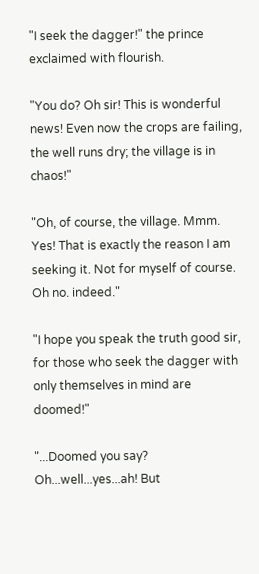"I seek the dagger!" the prince exclaimed with flourish.

"You do? Oh sir! This is wonderful news! Even now the crops are failing, the well runs dry; the village is in chaos!"

"Oh, of course, the village. Mmm. Yes! That is exactly the reason I am seeking it. Not for myself of course. Oh no. indeed."

"I hope you speak the truth good sir, for those who seek the dagger with only themselves in mind are doomed!"

"...Doomed you say? Oh...well...yes...ah! But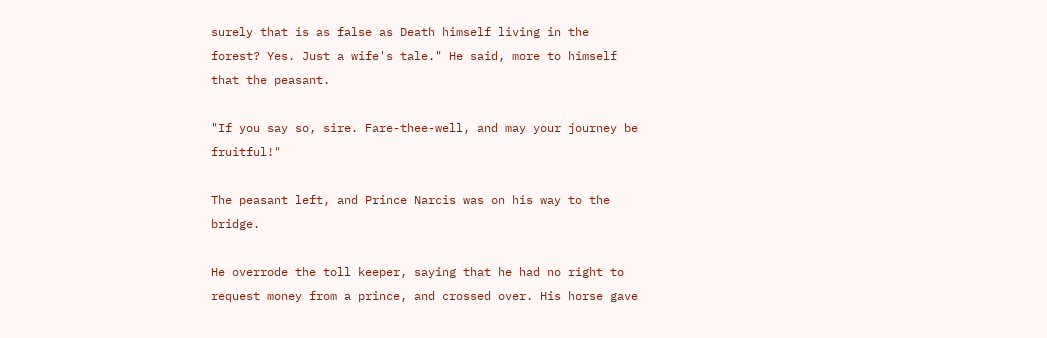surely that is as false as Death himself living in the forest? Yes. Just a wife's tale." He said, more to himself that the peasant.

"If you say so, sire. Fare-thee-well, and may your journey be fruitful!"

The peasant left, and Prince Narcis was on his way to the bridge.

He overrode the toll keeper, saying that he had no right to request money from a prince, and crossed over. His horse gave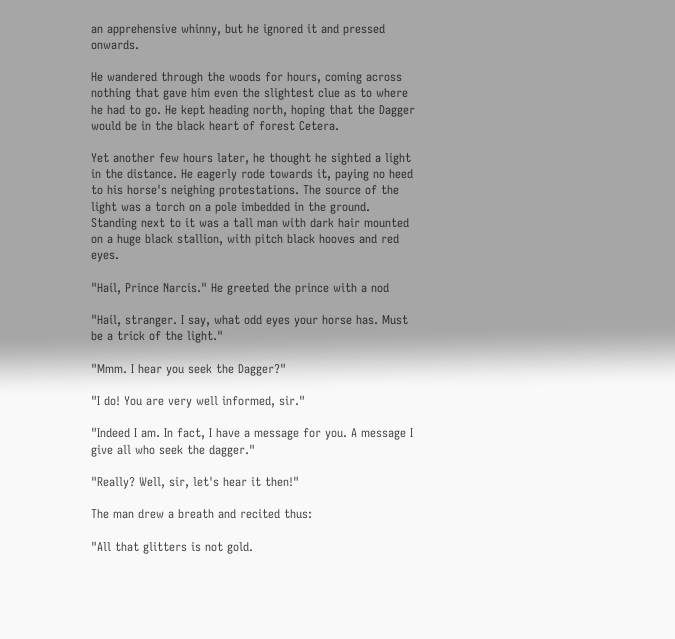an apprehensive whinny, but he ignored it and pressed onwards.

He wandered through the woods for hours, coming across nothing that gave him even the slightest clue as to where he had to go. He kept heading north, hoping that the Dagger would be in the black heart of forest Cetera.

Yet another few hours later, he thought he sighted a light in the distance. He eagerly rode towards it, paying no heed to his horse's neighing protestations. The source of the light was a torch on a pole imbedded in the ground. Standing next to it was a tall man with dark hair mounted on a huge black stallion, with pitch black hooves and red eyes.

"Hail, Prince Narcis." He greeted the prince with a nod

"Hail, stranger. I say, what odd eyes your horse has. Must be a trick of the light."

"Mmm. I hear you seek the Dagger?"

"I do! You are very well informed, sir."

"Indeed I am. In fact, I have a message for you. A message I give all who seek the dagger."

"Really? Well, sir, let's hear it then!"

The man drew a breath and recited thus:

"All that glitters is not gold.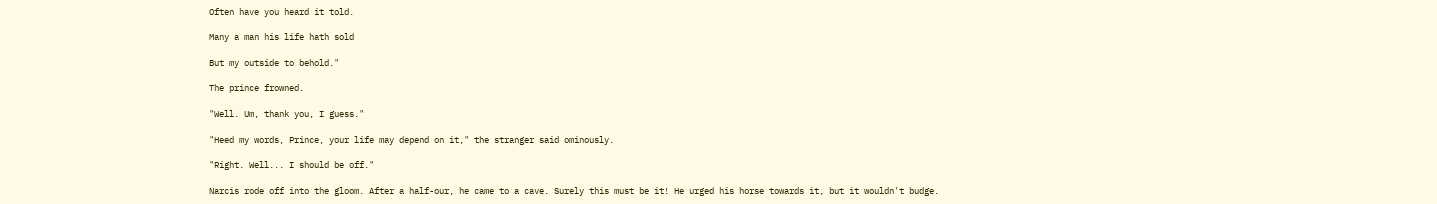Often have you heard it told.

Many a man his life hath sold

But my outside to behold."

The prince frowned.

"Well. Um, thank you, I guess."

"Heed my words, Prince, your life may depend on it," the stranger said ominously.

"Right. Well... I should be off."

Narcis rode off into the gloom. After a half-our, he came to a cave. Surely this must be it! He urged his horse towards it, but it wouldn't budge.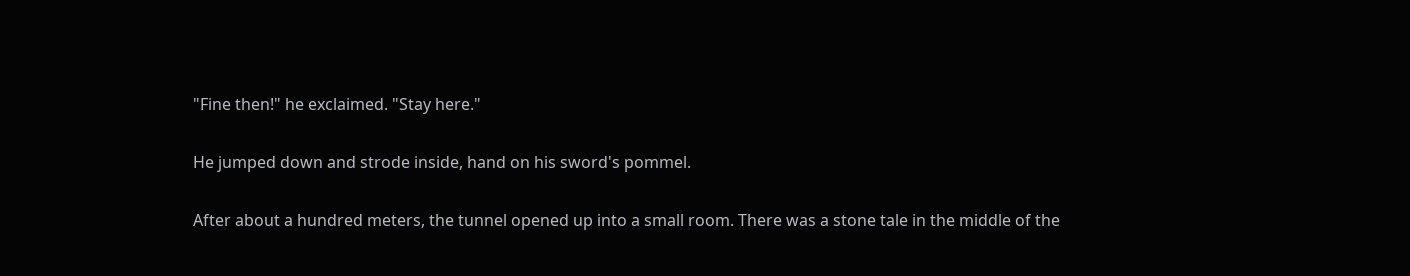"Fine then!" he exclaimed. "Stay here."

He jumped down and strode inside, hand on his sword's pommel.

After about a hundred meters, the tunnel opened up into a small room. There was a stone tale in the middle of the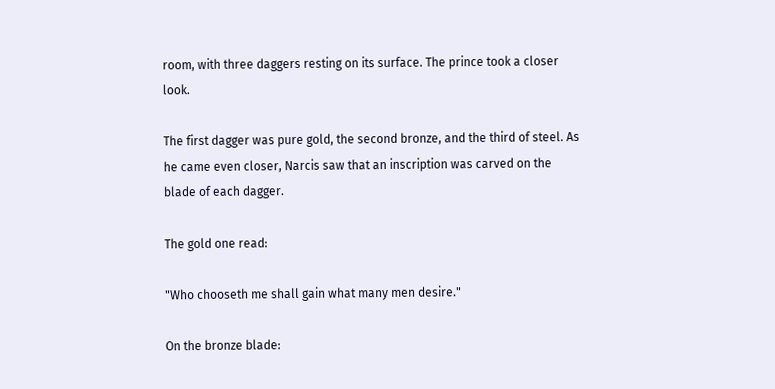room, with three daggers resting on its surface. The prince took a closer look.

The first dagger was pure gold, the second bronze, and the third of steel. As he came even closer, Narcis saw that an inscription was carved on the blade of each dagger.

The gold one read:

"Who chooseth me shall gain what many men desire."

On the bronze blade: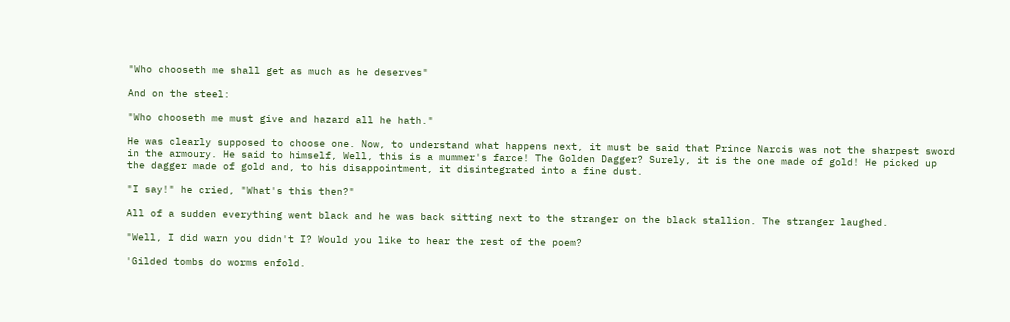"Who chooseth me shall get as much as he deserves"

And on the steel:

"Who chooseth me must give and hazard all he hath."

He was clearly supposed to choose one. Now, to understand what happens next, it must be said that Prince Narcis was not the sharpest sword in the armoury. He said to himself, Well, this is a mummer's farce! The Golden Dagger? Surely, it is the one made of gold! He picked up the dagger made of gold and, to his disappointment, it disintegrated into a fine dust.

"I say!" he cried, "What's this then?"

All of a sudden everything went black and he was back sitting next to the stranger on the black stallion. The stranger laughed.

"Well, I did warn you didn't I? Would you like to hear the rest of the poem?

'Gilded tombs do worms enfold.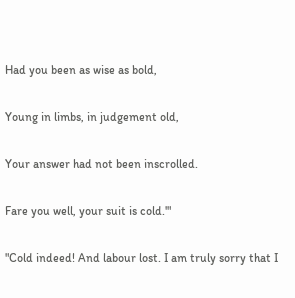Had you been as wise as bold,

Young in limbs, in judgement old,

Your answer had not been inscrolled.

Fare you well, your suit is cold.'"

"Cold indeed! And labour lost. I am truly sorry that I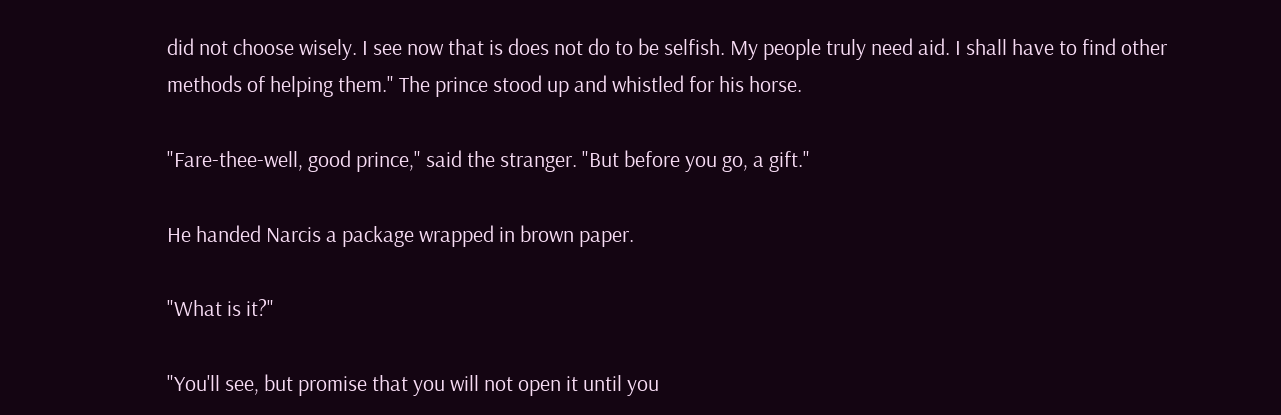did not choose wisely. I see now that is does not do to be selfish. My people truly need aid. I shall have to find other methods of helping them." The prince stood up and whistled for his horse.

"Fare-thee-well, good prince," said the stranger. "But before you go, a gift."

He handed Narcis a package wrapped in brown paper.

"What is it?"

"You'll see, but promise that you will not open it until you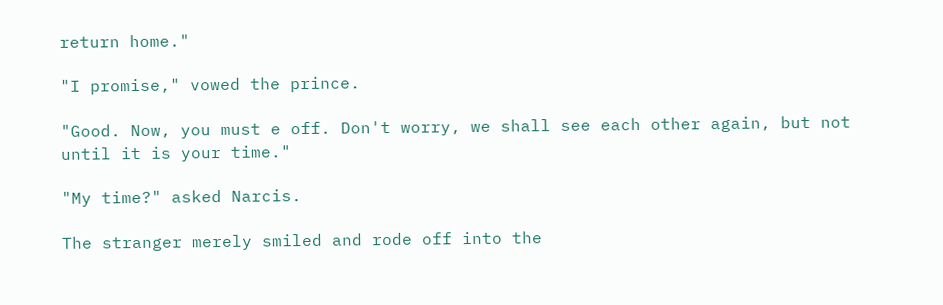return home."

"I promise," vowed the prince.

"Good. Now, you must e off. Don't worry, we shall see each other again, but not until it is your time."

"My time?" asked Narcis.

The stranger merely smiled and rode off into the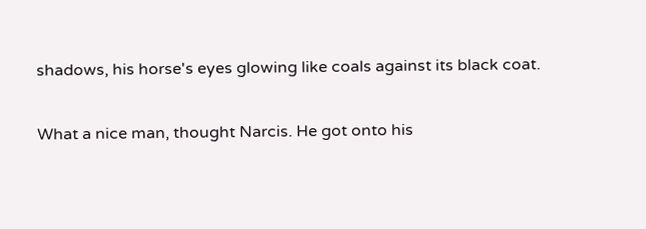shadows, his horse's eyes glowing like coals against its black coat.

What a nice man, thought Narcis. He got onto his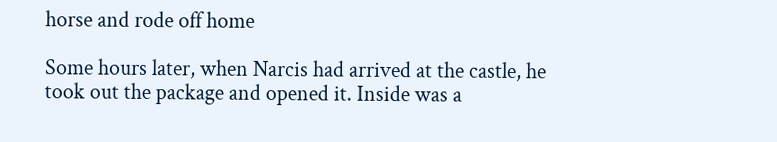horse and rode off home

Some hours later, when Narcis had arrived at the castle, he took out the package and opened it. Inside was a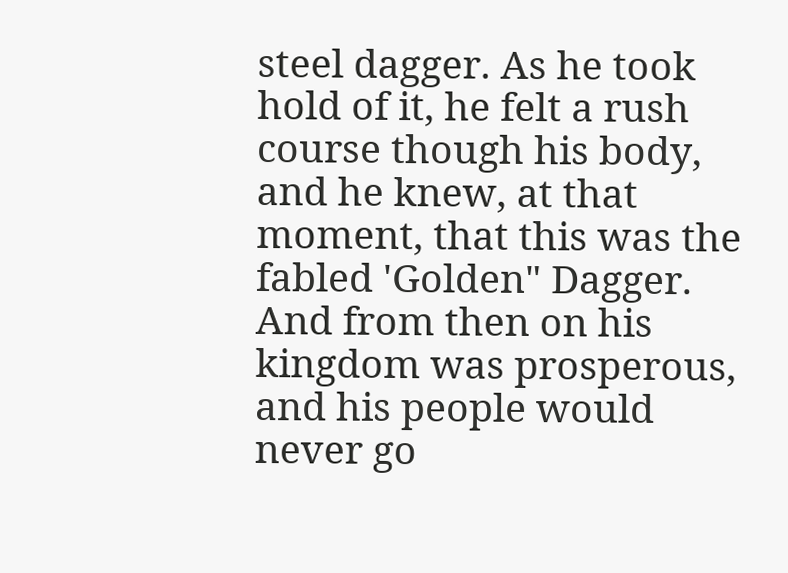steel dagger. As he took hold of it, he felt a rush course though his body, and he knew, at that moment, that this was the fabled 'Golden" Dagger. And from then on his kingdom was prosperous, and his people would never go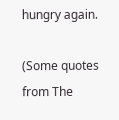hungry again.

(Some quotes from The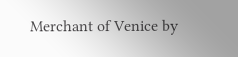Merchant of Venice by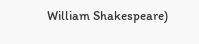William Shakespeare)